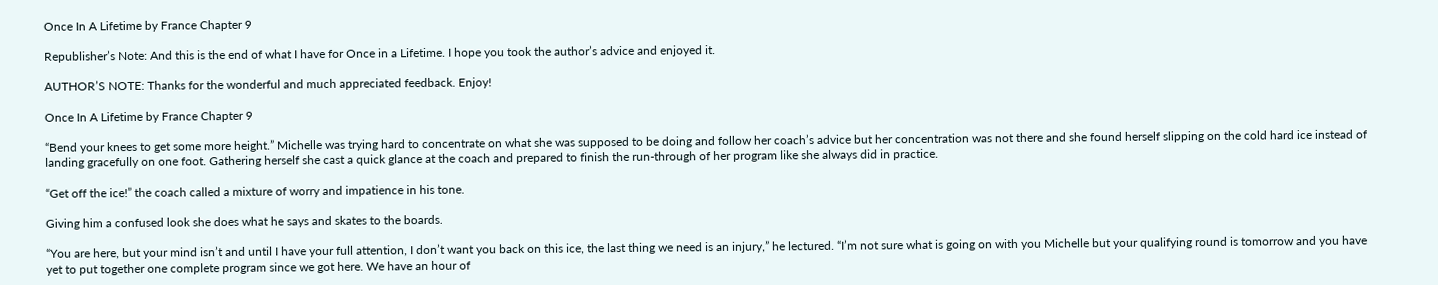Once In A Lifetime by France Chapter 9

Republisher’s Note: And this is the end of what I have for Once in a Lifetime. I hope you took the author’s advice and enjoyed it.

AUTHOR’S NOTE: Thanks for the wonderful and much appreciated feedback. Enjoy!

Once In A Lifetime by France Chapter 9

“Bend your knees to get some more height.” Michelle was trying hard to concentrate on what she was supposed to be doing and follow her coach’s advice but her concentration was not there and she found herself slipping on the cold hard ice instead of landing gracefully on one foot. Gathering herself she cast a quick glance at the coach and prepared to finish the run-through of her program like she always did in practice.

“Get off the ice!” the coach called a mixture of worry and impatience in his tone.

Giving him a confused look she does what he says and skates to the boards.

“You are here, but your mind isn’t and until I have your full attention, I don’t want you back on this ice, the last thing we need is an injury,” he lectured. “I’m not sure what is going on with you Michelle but your qualifying round is tomorrow and you have yet to put together one complete program since we got here. We have an hour of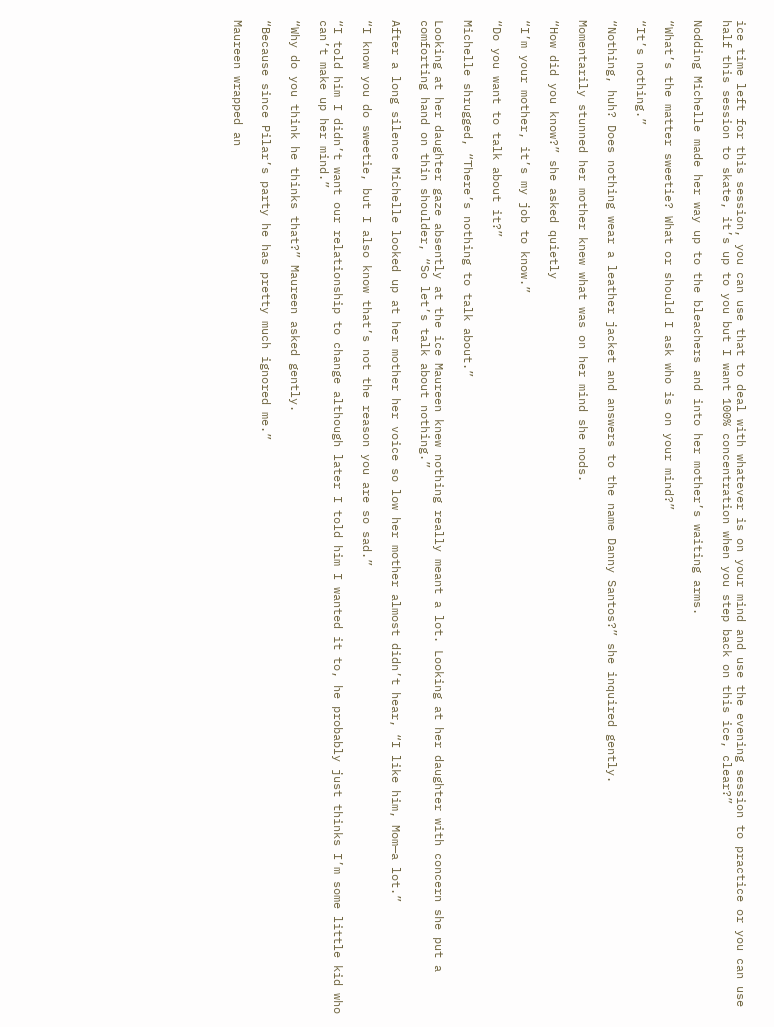ice time left for this session, you can use that to deal with whatever is on your mind and use the evening session to practice or you can use half this session to skate, it’s up to you but I want 100% concentration when you step back on this ice, clear?”

Nodding Michelle made her way up to the bleachers and into her mother’s waiting arms.

“What’s the matter sweetie? What or should I ask who is on your mind?”

“It’s nothing.”

“Nothing, huh? Does nothing wear a leather jacket and answers to the name Danny Santos?” she inquired gently.

Momentarily stunned her mother knew what was on her mind she nods.

“How did you know?” she asked quietly

“I’m your mother, it’s my job to know.”

“Do you want to talk about it?”

Michelle shrugged, “There’s nothing to talk about.”

Looking at her daughter gaze absently at the ice Maureen knew nothing really meant a lot. Looking at her daughter with concern she put a comforting hand on thin shoulder, “So let’s talk about nothing.”

After a long silence Michelle looked up at her mother her voice so low her mother almost didn’t hear, “I like him, Mom—a lot.”

“I know you do sweetie, but I also know that’s not the reason you are so sad.”

“I told him I didn’t want our relationship to change although later I told him I wanted it to, he probably just thinks I’m some little kid who can’t make up her mind.”

“Why do you think he thinks that?” Maureen asked gently.

“Because since Pilar’s party he has pretty much ignored me.”

Maureen wrapped an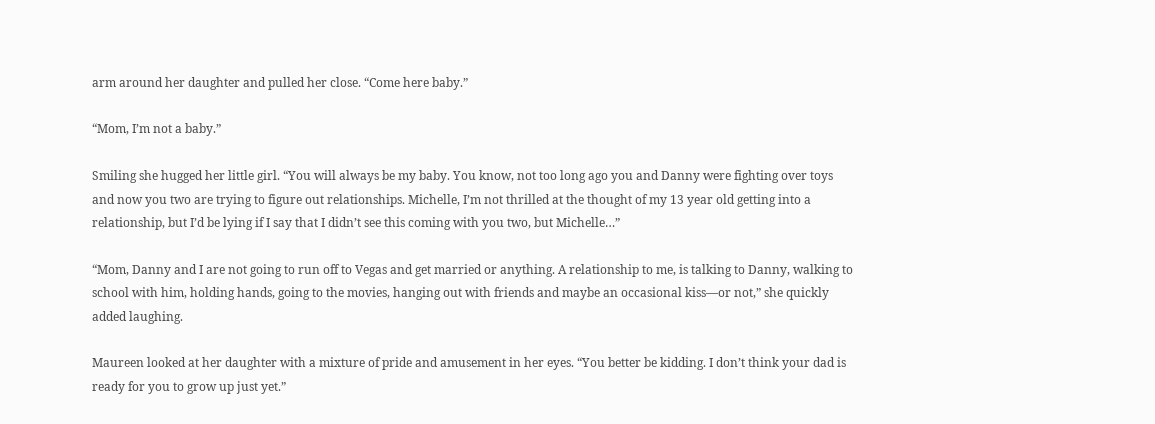arm around her daughter and pulled her close. “Come here baby.”

“Mom, I’m not a baby.”

Smiling she hugged her little girl. “You will always be my baby. You know, not too long ago you and Danny were fighting over toys and now you two are trying to figure out relationships. Michelle, I’m not thrilled at the thought of my 13 year old getting into a relationship, but I’d be lying if I say that I didn’t see this coming with you two, but Michelle…”

“Mom, Danny and I are not going to run off to Vegas and get married or anything. A relationship to me, is talking to Danny, walking to school with him, holding hands, going to the movies, hanging out with friends and maybe an occasional kiss—or not,” she quickly added laughing.

Maureen looked at her daughter with a mixture of pride and amusement in her eyes. “You better be kidding. I don’t think your dad is ready for you to grow up just yet.”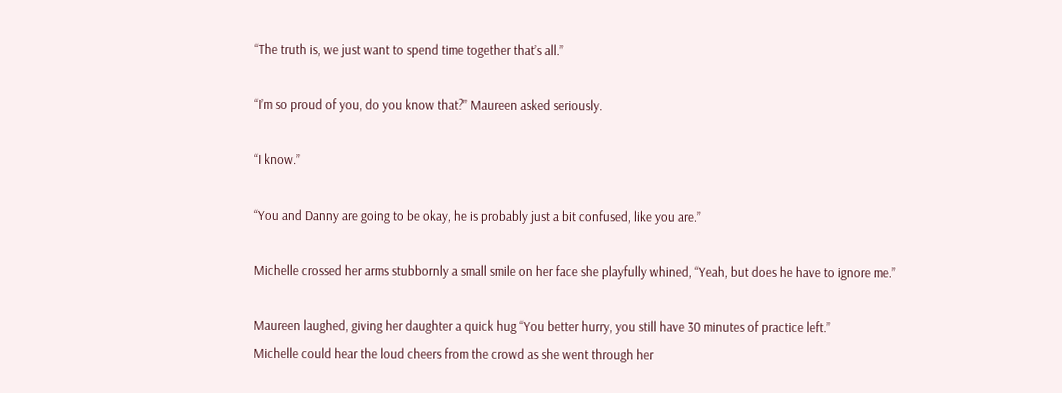“The truth is, we just want to spend time together that’s all.”

“I’m so proud of you, do you know that?” Maureen asked seriously.

“I know.”

“You and Danny are going to be okay, he is probably just a bit confused, like you are.”

Michelle crossed her arms stubbornly a small smile on her face she playfully whined, “Yeah, but does he have to ignore me.”

Maureen laughed, giving her daughter a quick hug “You better hurry, you still have 30 minutes of practice left.”
Michelle could hear the loud cheers from the crowd as she went through her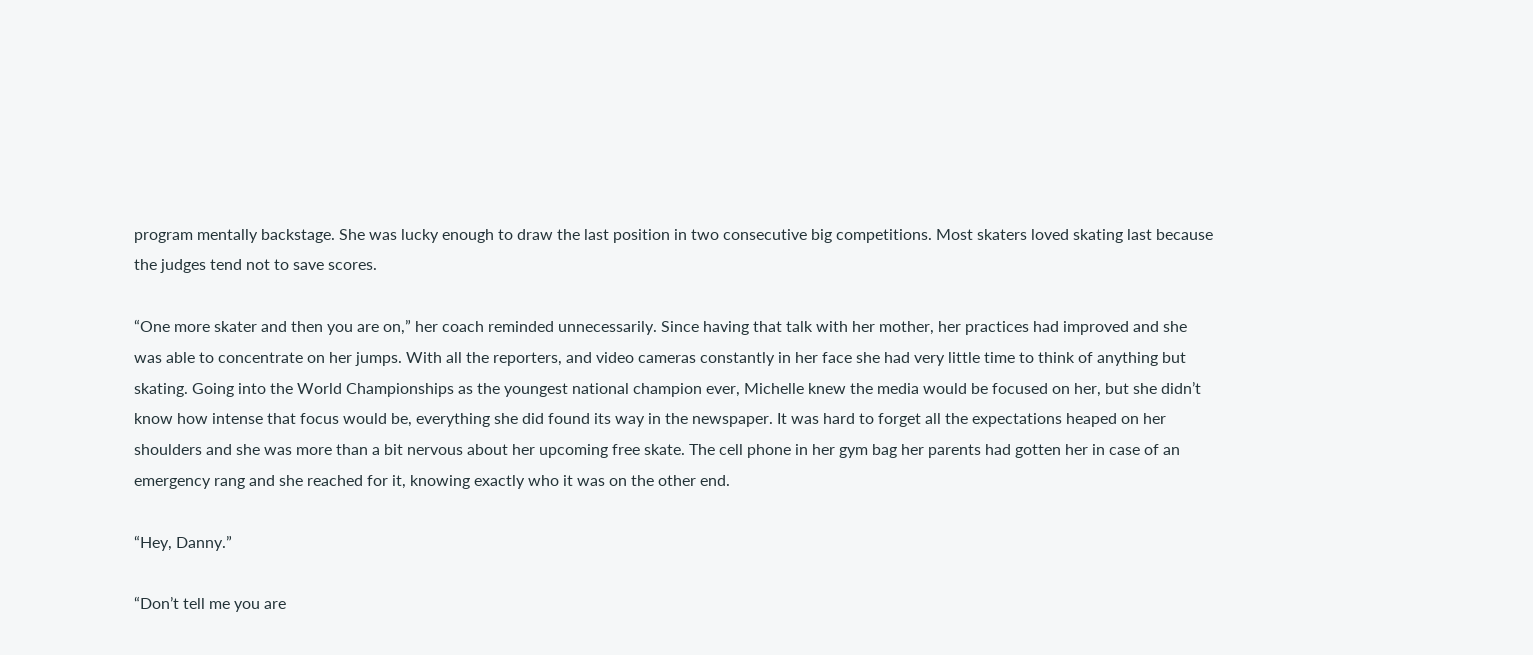program mentally backstage. She was lucky enough to draw the last position in two consecutive big competitions. Most skaters loved skating last because the judges tend not to save scores.

“One more skater and then you are on,” her coach reminded unnecessarily. Since having that talk with her mother, her practices had improved and she was able to concentrate on her jumps. With all the reporters, and video cameras constantly in her face she had very little time to think of anything but skating. Going into the World Championships as the youngest national champion ever, Michelle knew the media would be focused on her, but she didn’t know how intense that focus would be, everything she did found its way in the newspaper. It was hard to forget all the expectations heaped on her shoulders and she was more than a bit nervous about her upcoming free skate. The cell phone in her gym bag her parents had gotten her in case of an emergency rang and she reached for it, knowing exactly who it was on the other end.

“Hey, Danny.”

“Don’t tell me you are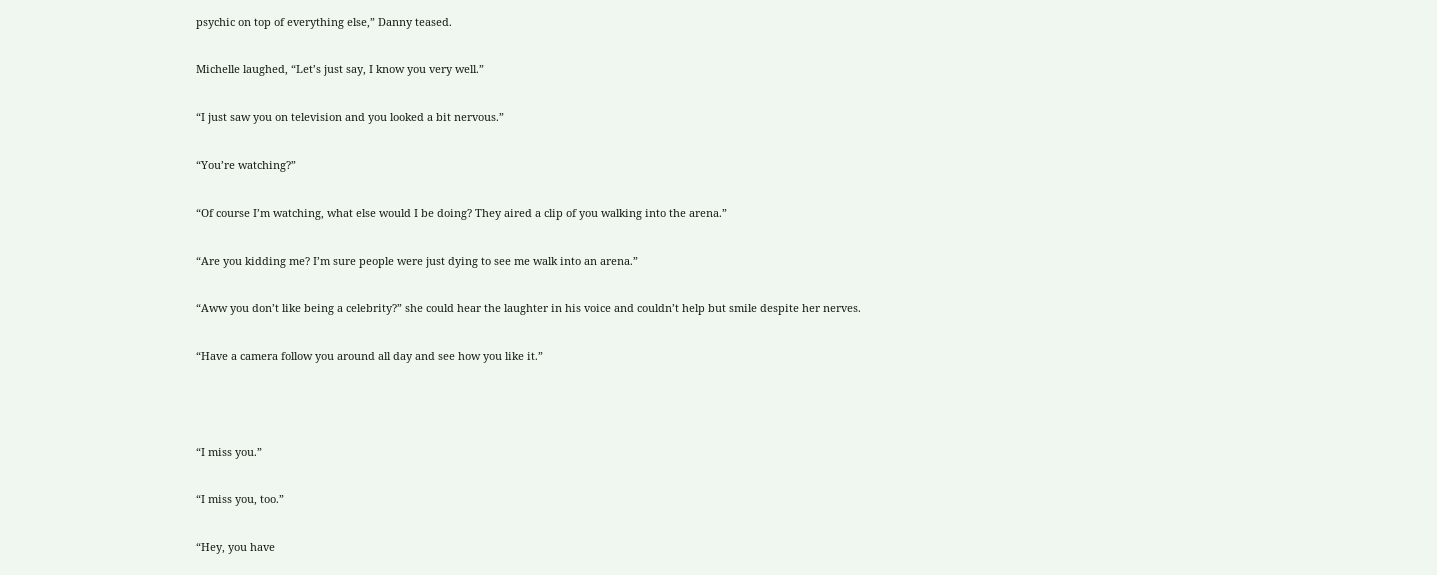psychic on top of everything else,” Danny teased.

Michelle laughed, “Let’s just say, I know you very well.”

“I just saw you on television and you looked a bit nervous.”

“You’re watching?”

“Of course I’m watching, what else would I be doing? They aired a clip of you walking into the arena.”

“Are you kidding me? I’m sure people were just dying to see me walk into an arena.”

“Aww you don’t like being a celebrity?” she could hear the laughter in his voice and couldn’t help but smile despite her nerves.

“Have a camera follow you around all day and see how you like it.”



“I miss you.”

“I miss you, too.”

“Hey, you have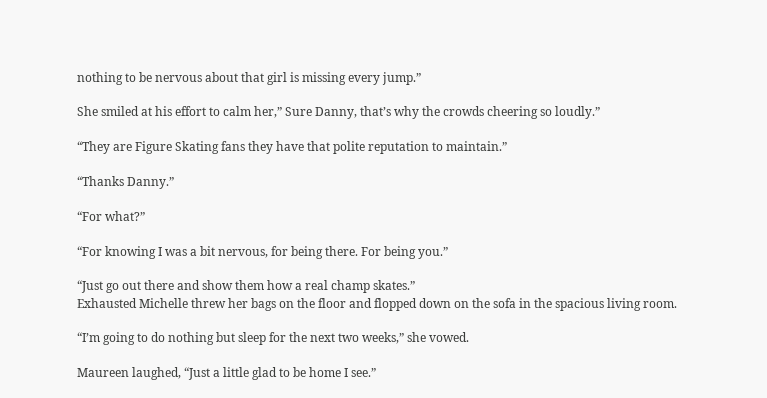nothing to be nervous about that girl is missing every jump.”

She smiled at his effort to calm her,” Sure Danny, that’s why the crowds cheering so loudly.”

“They are Figure Skating fans they have that polite reputation to maintain.”

“Thanks Danny.”

“For what?”

“For knowing I was a bit nervous, for being there. For being you.”

“Just go out there and show them how a real champ skates.”
Exhausted Michelle threw her bags on the floor and flopped down on the sofa in the spacious living room.

“I’m going to do nothing but sleep for the next two weeks,” she vowed.

Maureen laughed, “Just a little glad to be home I see.”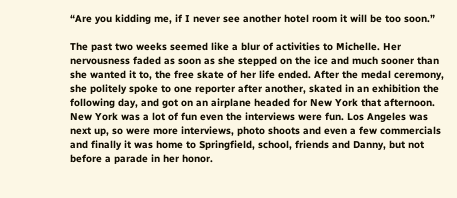“Are you kidding me, if I never see another hotel room it will be too soon.”

The past two weeks seemed like a blur of activities to Michelle. Her nervousness faded as soon as she stepped on the ice and much sooner than she wanted it to, the free skate of her life ended. After the medal ceremony, she politely spoke to one reporter after another, skated in an exhibition the following day, and got on an airplane headed for New York that afternoon. New York was a lot of fun even the interviews were fun. Los Angeles was next up, so were more interviews, photo shoots and even a few commercials and finally it was home to Springfield, school, friends and Danny, but not before a parade in her honor.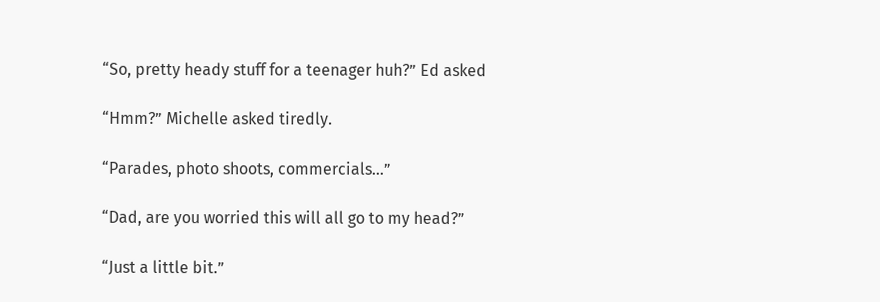“So, pretty heady stuff for a teenager huh?” Ed asked

“Hmm?” Michelle asked tiredly.

“Parades, photo shoots, commercials…”

“Dad, are you worried this will all go to my head?”

“Just a little bit.”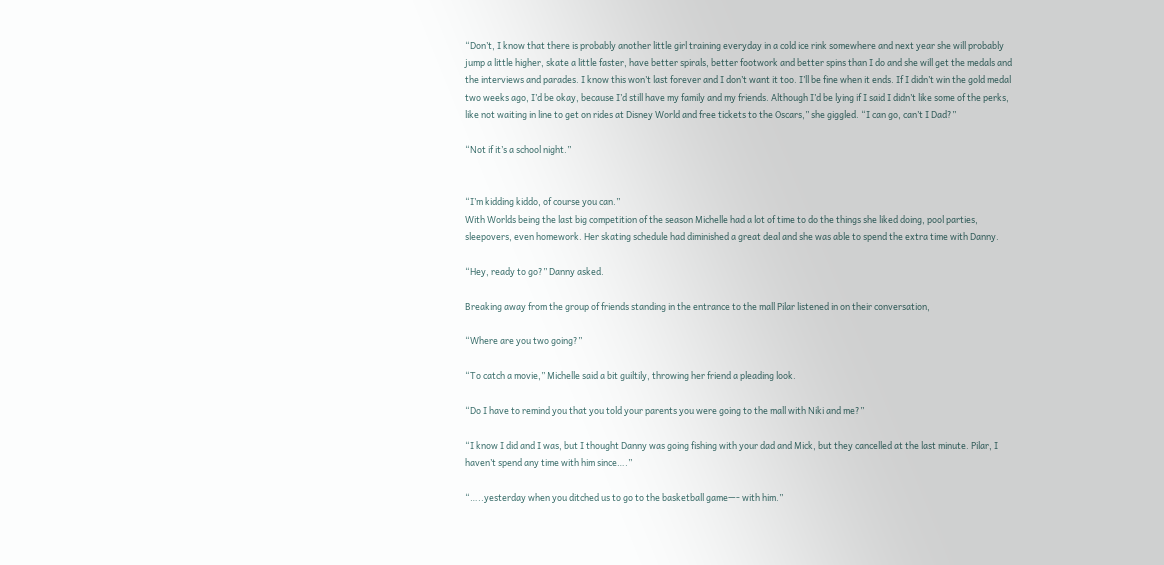“Don’t, I know that there is probably another little girl training everyday in a cold ice rink somewhere and next year she will probably jump a little higher, skate a little faster, have better spirals, better footwork and better spins than I do and she will get the medals and the interviews and parades. I know this won’t last forever and I don’t want it too. I’ll be fine when it ends. If I didn’t win the gold medal two weeks ago, I’d be okay, because I’d still have my family and my friends. Although I’d be lying if I said I didn’t like some of the perks, like not waiting in line to get on rides at Disney World and free tickets to the Oscars,” she giggled. “I can go, can’t I Dad?”

“Not if it’s a school night.”


“I’m kidding kiddo, of course you can.”
With Worlds being the last big competition of the season Michelle had a lot of time to do the things she liked doing, pool parties, sleepovers, even homework. Her skating schedule had diminished a great deal and she was able to spend the extra time with Danny.

“Hey, ready to go?” Danny asked.

Breaking away from the group of friends standing in the entrance to the mall Pilar listened in on their conversation,

“Where are you two going?”

“To catch a movie,” Michelle said a bit guiltily, throwing her friend a pleading look.

“Do I have to remind you that you told your parents you were going to the mall with Niki and me?”

“I know I did and I was, but I thought Danny was going fishing with your dad and Mick, but they cancelled at the last minute. Pilar, I haven’t spend any time with him since….”

“…..yesterday when you ditched us to go to the basketball game—- with him.”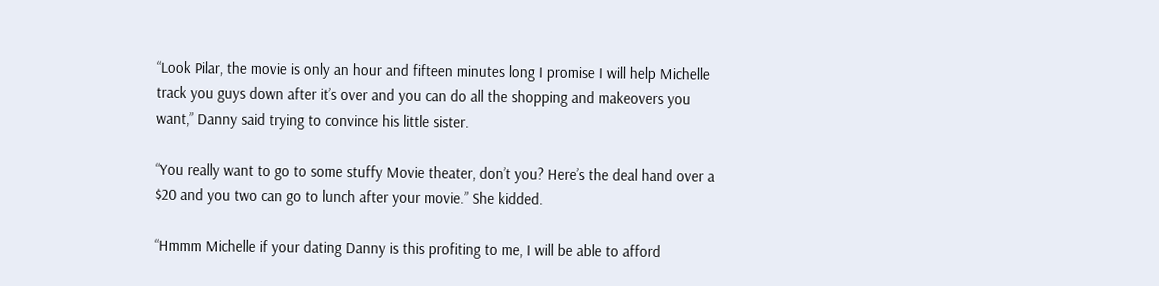“Look Pilar, the movie is only an hour and fifteen minutes long I promise I will help Michelle track you guys down after it’s over and you can do all the shopping and makeovers you want,” Danny said trying to convince his little sister.

“You really want to go to some stuffy Movie theater, don’t you? Here’s the deal hand over a $20 and you two can go to lunch after your movie.” She kidded.

“Hmmm Michelle if your dating Danny is this profiting to me, I will be able to afford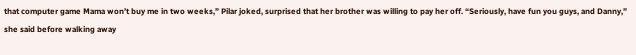that computer game Mama won’t buy me in two weeks,” Pilar joked, surprised that her brother was willing to pay her off. “Seriously, have fun you guys, and Danny,” she said before walking away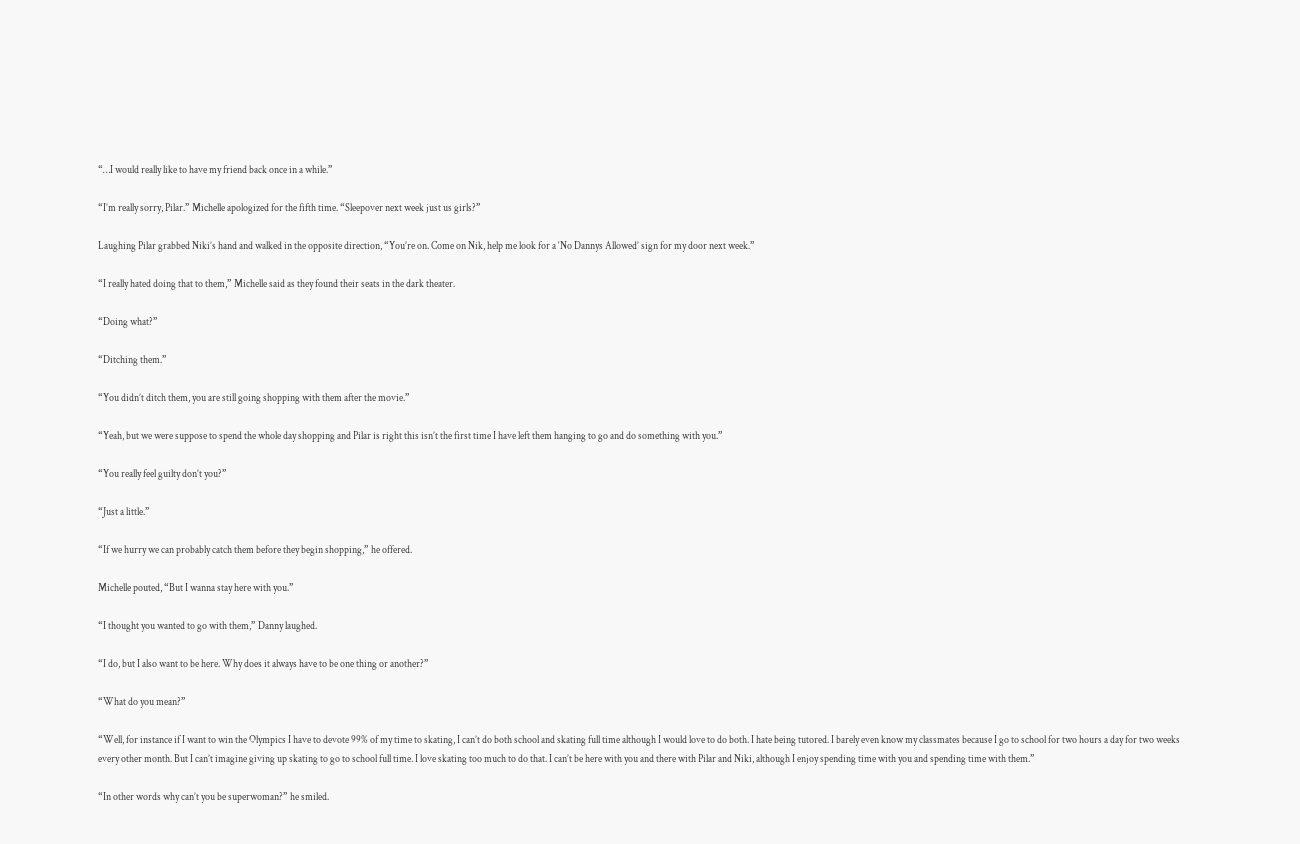“…I would really like to have my friend back once in a while.”

“I’m really sorry, Pilar.” Michelle apologized for the fifth time. “Sleepover next week just us girls?”

Laughing Pilar grabbed Niki’s hand and walked in the opposite direction, “You’re on. Come on Nik, help me look for a ‘No Dannys Allowed’ sign for my door next week.”

“I really hated doing that to them,” Michelle said as they found their seats in the dark theater.

“Doing what?”

“Ditching them.”

“You didn’t ditch them, you are still going shopping with them after the movie.”

“Yeah, but we were suppose to spend the whole day shopping and Pilar is right this isn’t the first time I have left them hanging to go and do something with you.”

“You really feel guilty don’t you?”

“Just a little.”

“If we hurry we can probably catch them before they begin shopping,” he offered.

Michelle pouted, “But I wanna stay here with you.”

“I thought you wanted to go with them,” Danny laughed.

“I do, but I also want to be here. Why does it always have to be one thing or another?”

“What do you mean?”

“Well, for instance if I want to win the Olympics I have to devote 99% of my time to skating, I can’t do both school and skating full time although I would love to do both. I hate being tutored. I barely even know my classmates because I go to school for two hours a day for two weeks every other month. But I can’t imagine giving up skating to go to school full time. I love skating too much to do that. I can’t be here with you and there with Pilar and Niki, although I enjoy spending time with you and spending time with them.”

“In other words why can’t you be superwoman?” he smiled.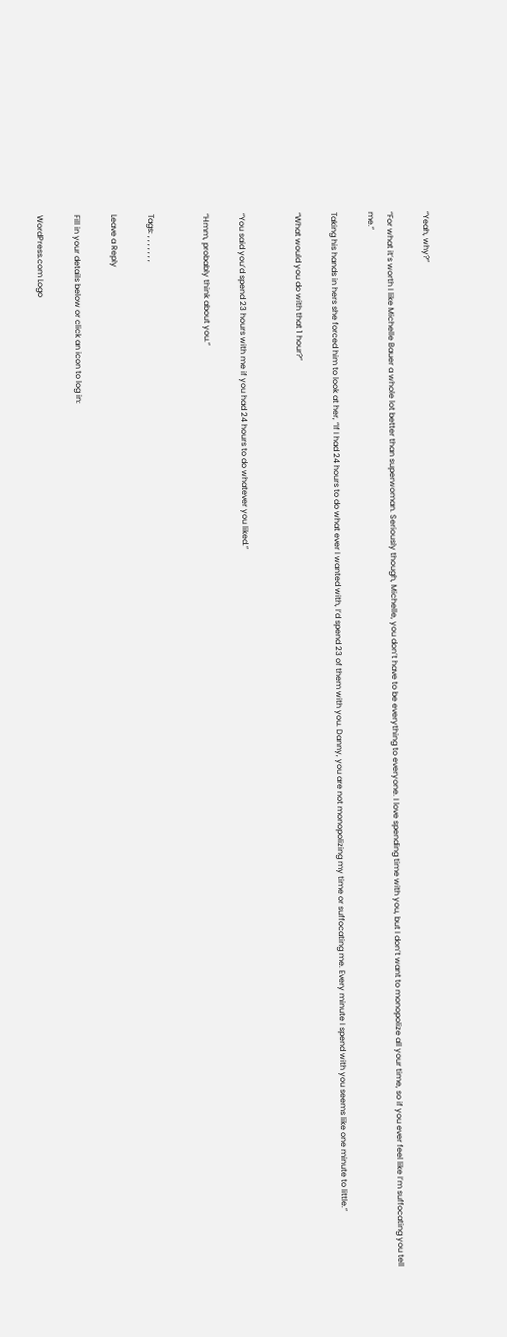“Yeah, why?”

“For what it’s worth I like Michelle Bauer a whole lot better than superwoman. Seriously though, Michelle, you don’t have to be everything to everyone. I love spending time with you, but I don’t want to monopolize all your time, so if you ever feel like I’m suffocating you tell me.”

Taking his hands in hers she forced him to look at her, “If I had 24 hours to do what ever I wanted with, I’d spend 23 of them with you. Danny, you are not monopolizing my time or suffocating me. Every minute I spend with you seems like one minute to little.”

“What would you do with that 1 hour?”


“You said you’d spend 23 hours with me if you had 24 hours to do whatever you liked.”

“Hmm, probably think about you.”


Tags: , , , , , , ,

Leave a Reply

Fill in your details below or click an icon to log in:

WordPress.com Logo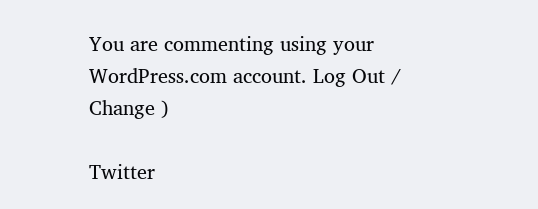You are commenting using your WordPress.com account. Log Out / Change )

Twitter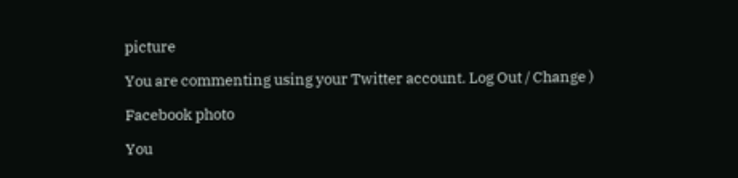picture

You are commenting using your Twitter account. Log Out / Change )

Facebook photo

You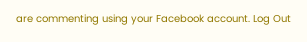are commenting using your Facebook account. Log Out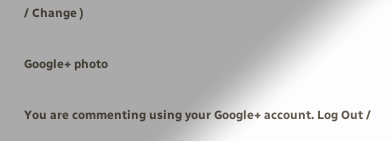/ Change )

Google+ photo

You are commenting using your Google+ account. Log Out /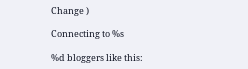Change )

Connecting to %s

%d bloggers like this: